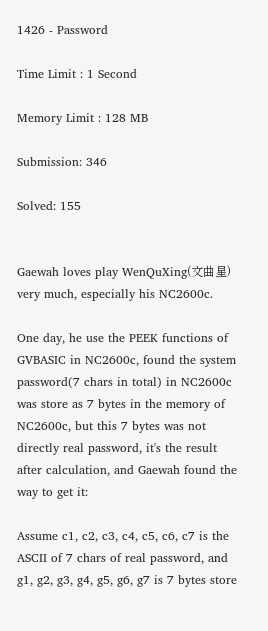1426 - Password

Time Limit : 1 Second

Memory Limit : 128 MB

Submission: 346

Solved: 155


Gaewah loves play WenQuXing(文曲星) very much, especially his NC2600c.

One day, he use the PEEK functions of GVBASIC in NC2600c, found the system password(7 chars in total) in NC2600c was store as 7 bytes in the memory of NC2600c, but this 7 bytes was not directly real password, it's the result after calculation, and Gaewah found the way to get it:

Assume c1, c2, c3, c4, c5, c6, c7 is the ASCII of 7 chars of real password, and g1, g2, g3, g4, g5, g6, g7 is 7 bytes store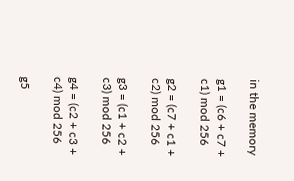in the memory

g1 = (c6 + c7 + c1) mod 256

g2 = (c7 + c1 + c2) mod 256

g3 = (c1 + c2 + c3) mod 256

g4 = (c2 + c3 + c4) mod 256

g5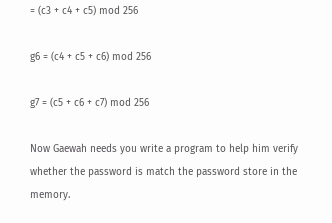= (c3 + c4 + c5) mod 256

g6 = (c4 + c5 + c6) mod 256

g7 = (c5 + c6 + c7) mod 256

Now Gaewah needs you write a program to help him verify whether the password is match the password store in the memory.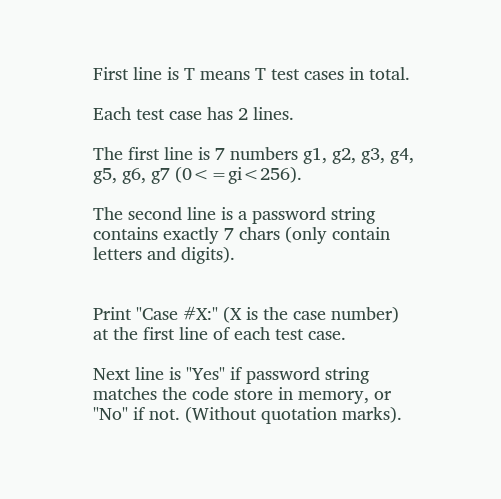First line is T means T test cases in total.

Each test case has 2 lines.

The first line is 7 numbers g1, g2, g3, g4, g5, g6, g7 (0<=gi<256).

The second line is a password string contains exactly 7 chars (only contain letters and digits).


Print "Case #X:" (X is the case number) at the first line of each test case.

Next line is "Yes" if password string matches the code store in memory, or "No" if not. (Without quotation marks).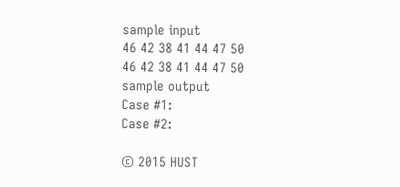sample input
46 42 38 41 44 47 50
46 42 38 41 44 47 50
sample output
Case #1:
Case #2:

© 2015 HUST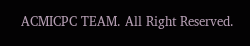ACMICPC TEAM. All Right Reserved.